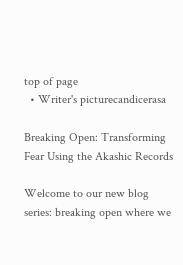top of page
  • Writer's picturecandicerasa

Breaking Open: Transforming Fear Using the Akashic Records

Welcome to our new blog series: breaking open where we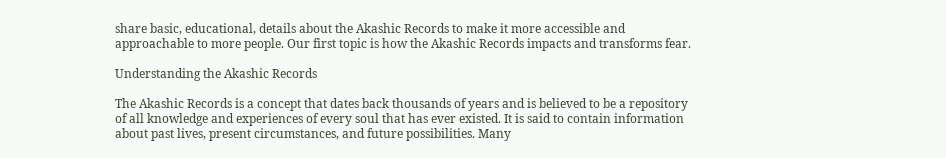share basic, educational, details about the Akashic Records to make it more accessible and approachable to more people. Our first topic is how the Akashic Records impacts and transforms fear.

Understanding the Akashic Records

The Akashic Records is a concept that dates back thousands of years and is believed to be a repository of all knowledge and experiences of every soul that has ever existed. It is said to contain information about past lives, present circumstances, and future possibilities. Many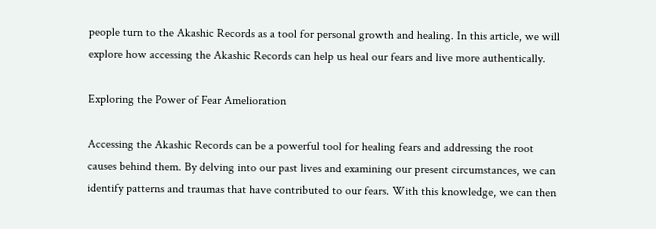people turn to the Akashic Records as a tool for personal growth and healing. In this article, we will explore how accessing the Akashic Records can help us heal our fears and live more authentically.

Exploring the Power of Fear Amelioration

Accessing the Akashic Records can be a powerful tool for healing fears and addressing the root causes behind them. By delving into our past lives and examining our present circumstances, we can identify patterns and traumas that have contributed to our fears. With this knowledge, we can then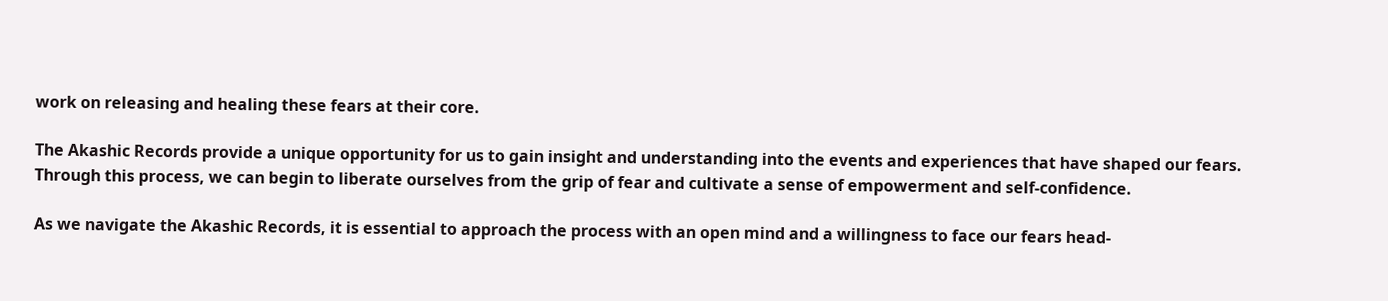work on releasing and healing these fears at their core.

The Akashic Records provide a unique opportunity for us to gain insight and understanding into the events and experiences that have shaped our fears. Through this process, we can begin to liberate ourselves from the grip of fear and cultivate a sense of empowerment and self-confidence.

As we navigate the Akashic Records, it is essential to approach the process with an open mind and a willingness to face our fears head-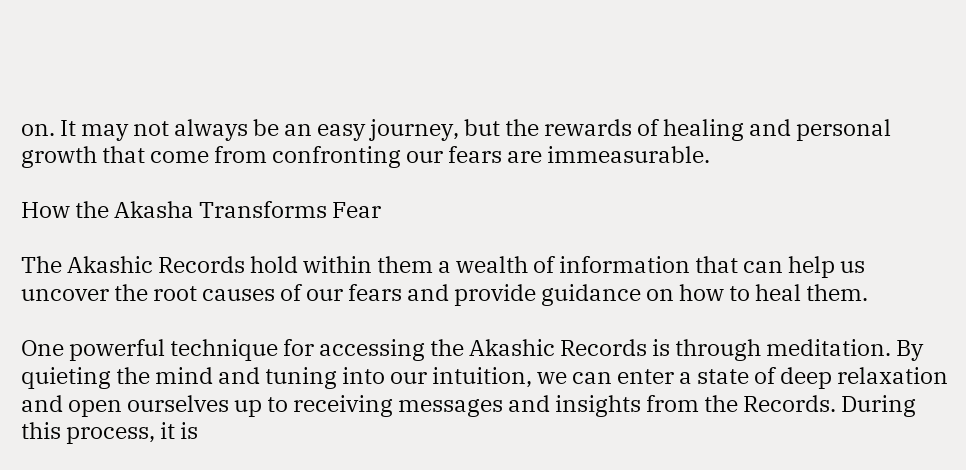on. It may not always be an easy journey, but the rewards of healing and personal growth that come from confronting our fears are immeasurable.

How the Akasha Transforms Fear

The Akashic Records hold within them a wealth of information that can help us uncover the root causes of our fears and provide guidance on how to heal them.

One powerful technique for accessing the Akashic Records is through meditation. By quieting the mind and tuning into our intuition, we can enter a state of deep relaxation and open ourselves up to receiving messages and insights from the Records. During this process, it is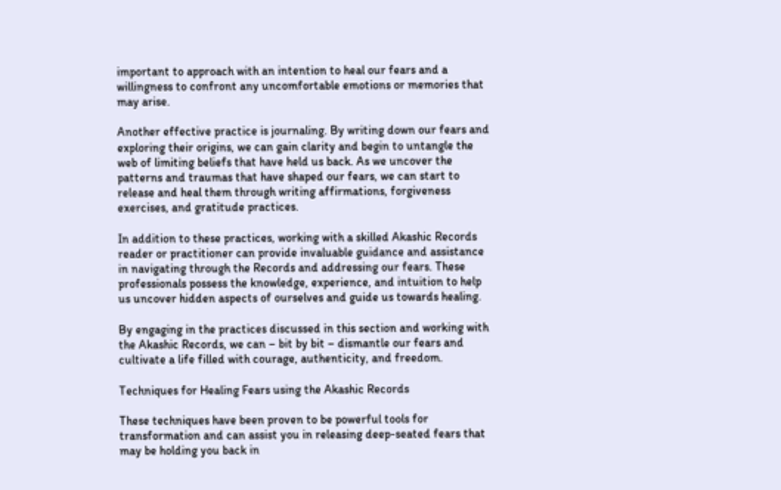important to approach with an intention to heal our fears and a willingness to confront any uncomfortable emotions or memories that may arise.

Another effective practice is journaling. By writing down our fears and exploring their origins, we can gain clarity and begin to untangle the web of limiting beliefs that have held us back. As we uncover the patterns and traumas that have shaped our fears, we can start to release and heal them through writing affirmations, forgiveness exercises, and gratitude practices.

In addition to these practices, working with a skilled Akashic Records reader or practitioner can provide invaluable guidance and assistance in navigating through the Records and addressing our fears. These professionals possess the knowledge, experience, and intuition to help us uncover hidden aspects of ourselves and guide us towards healing.

By engaging in the practices discussed in this section and working with the Akashic Records, we can – bit by bit – dismantle our fears and cultivate a life filled with courage, authenticity, and freedom.

Techniques for Healing Fears using the Akashic Records

These techniques have been proven to be powerful tools for transformation and can assist you in releasing deep-seated fears that may be holding you back in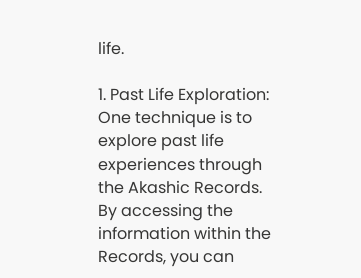life.

1. Past Life Exploration: One technique is to explore past life experiences through the Akashic Records. By accessing the information within the Records, you can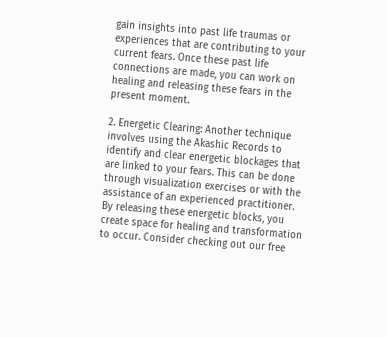gain insights into past life traumas or experiences that are contributing to your current fears. Once these past life connections are made, you can work on healing and releasing these fears in the present moment.

2. Energetic Clearing: Another technique involves using the Akashic Records to identify and clear energetic blockages that are linked to your fears. This can be done through visualization exercises or with the assistance of an experienced practitioner. By releasing these energetic blocks, you create space for healing and transformation to occur. Consider checking out our free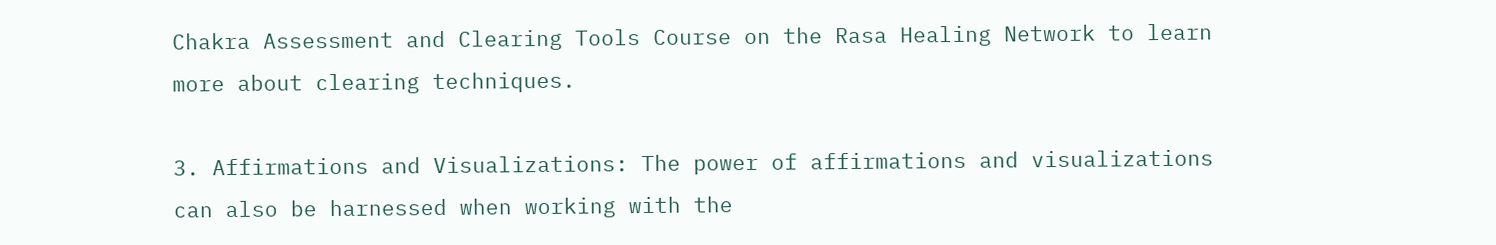Chakra Assessment and Clearing Tools Course on the Rasa Healing Network to learn more about clearing techniques.

3. Affirmations and Visualizations: The power of affirmations and visualizations can also be harnessed when working with the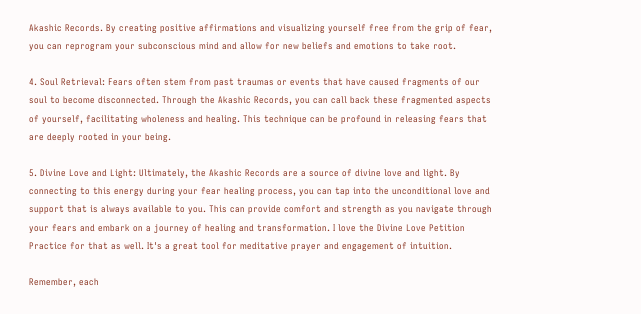Akashic Records. By creating positive affirmations and visualizing yourself free from the grip of fear, you can reprogram your subconscious mind and allow for new beliefs and emotions to take root.

4. Soul Retrieval: Fears often stem from past traumas or events that have caused fragments of our soul to become disconnected. Through the Akashic Records, you can call back these fragmented aspects of yourself, facilitating wholeness and healing. This technique can be profound in releasing fears that are deeply rooted in your being.

5. Divine Love and Light: Ultimately, the Akashic Records are a source of divine love and light. By connecting to this energy during your fear healing process, you can tap into the unconditional love and support that is always available to you. This can provide comfort and strength as you navigate through your fears and embark on a journey of healing and transformation. I love the Divine Love Petition Practice for that as well. It's a great tool for meditative prayer and engagement of intuition.

Remember, each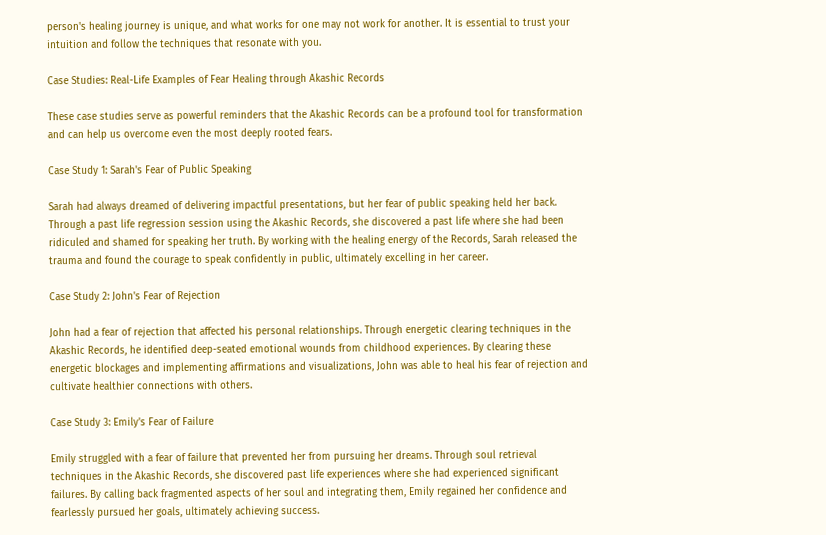person's healing journey is unique, and what works for one may not work for another. It is essential to trust your intuition and follow the techniques that resonate with you.

Case Studies: Real-Life Examples of Fear Healing through Akashic Records

These case studies serve as powerful reminders that the Akashic Records can be a profound tool for transformation and can help us overcome even the most deeply rooted fears.

Case Study 1: Sarah's Fear of Public Speaking

Sarah had always dreamed of delivering impactful presentations, but her fear of public speaking held her back. Through a past life regression session using the Akashic Records, she discovered a past life where she had been ridiculed and shamed for speaking her truth. By working with the healing energy of the Records, Sarah released the trauma and found the courage to speak confidently in public, ultimately excelling in her career.

Case Study 2: John's Fear of Rejection

John had a fear of rejection that affected his personal relationships. Through energetic clearing techniques in the Akashic Records, he identified deep-seated emotional wounds from childhood experiences. By clearing these energetic blockages and implementing affirmations and visualizations, John was able to heal his fear of rejection and cultivate healthier connections with others.

Case Study 3: Emily's Fear of Failure

Emily struggled with a fear of failure that prevented her from pursuing her dreams. Through soul retrieval techniques in the Akashic Records, she discovered past life experiences where she had experienced significant failures. By calling back fragmented aspects of her soul and integrating them, Emily regained her confidence and fearlessly pursued her goals, ultimately achieving success.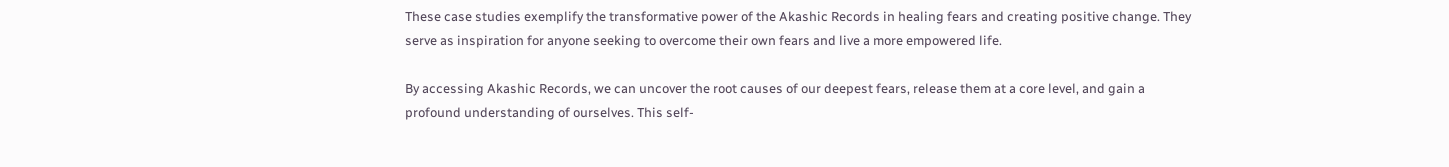These case studies exemplify the transformative power of the Akashic Records in healing fears and creating positive change. They serve as inspiration for anyone seeking to overcome their own fears and live a more empowered life.

By accessing Akashic Records, we can uncover the root causes of our deepest fears, release them at a core level, and gain a profound understanding of ourselves. This self-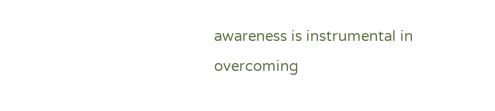awareness is instrumental in overcoming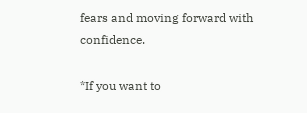fears and moving forward with confidence.

*If you want to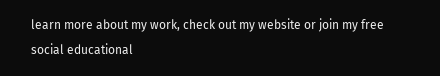learn more about my work, check out my website or join my free social educational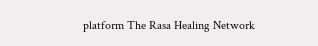platform The Rasa Healing Network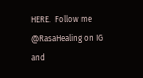HERE.  Follow me @RasaHealing on IG and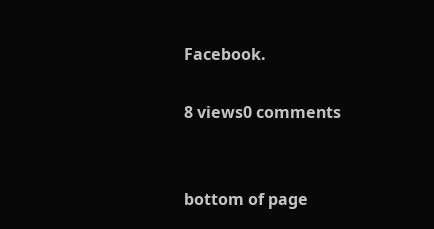Facebook.

8 views0 comments


bottom of page